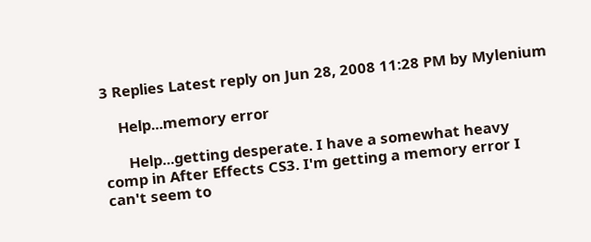3 Replies Latest reply on Jun 28, 2008 11:28 PM by Mylenium

    Help...memory error

      Help...getting desperate. I have a somewhat heavy comp in After Effects CS3. I'm getting a memory error I can't seem to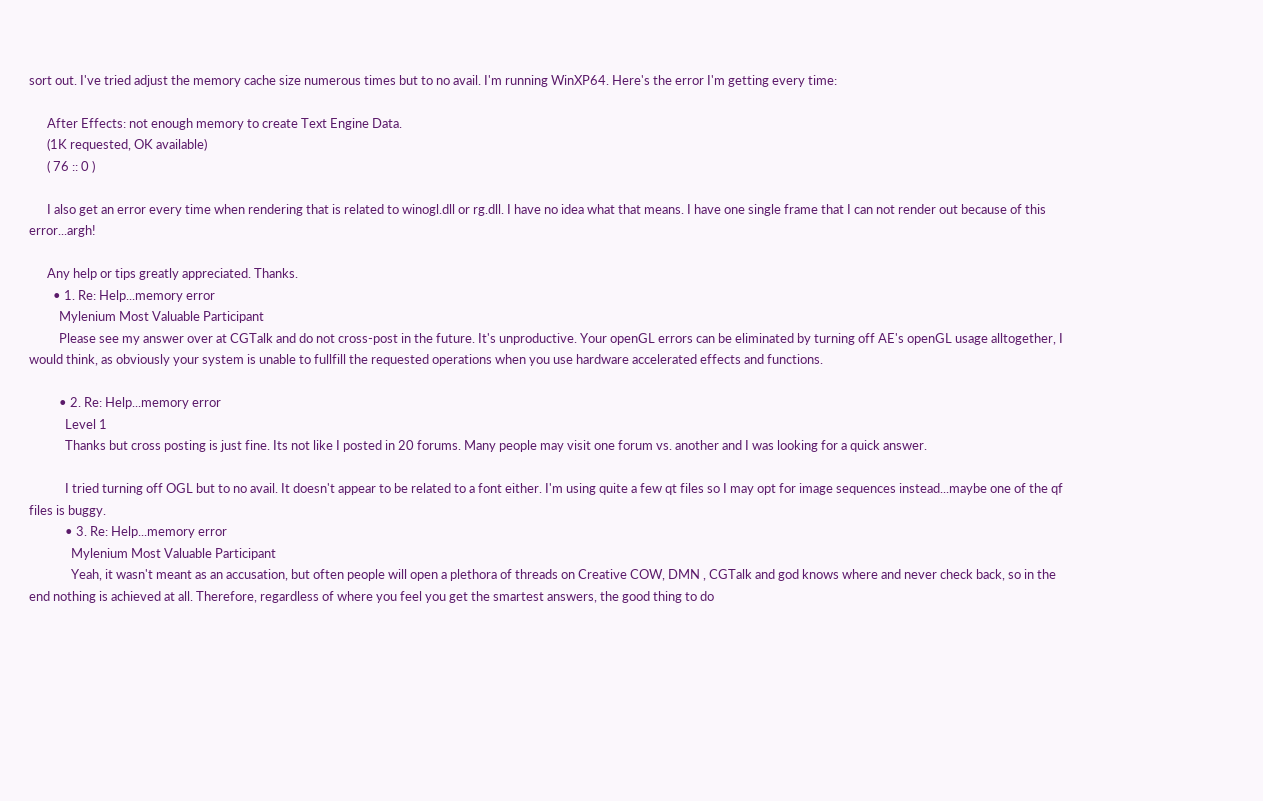sort out. I've tried adjust the memory cache size numerous times but to no avail. I'm running WinXP64. Here's the error I'm getting every time:

      After Effects: not enough memory to create Text Engine Data.
      (1K requested, OK available)
      ( 76 :: 0 )

      I also get an error every time when rendering that is related to winogl.dll or rg.dll. I have no idea what that means. I have one single frame that I can not render out because of this error...argh!

      Any help or tips greatly appreciated. Thanks.
        • 1. Re: Help...memory error
          Mylenium Most Valuable Participant
          Please see my answer over at CGTalk and do not cross-post in the future. It's unproductive. Your openGL errors can be eliminated by turning off AE's openGL usage alltogether, I would think, as obviously your system is unable to fullfill the requested operations when you use hardware accelerated effects and functions.

          • 2. Re: Help...memory error
            Level 1
            Thanks but cross posting is just fine. Its not like I posted in 20 forums. Many people may visit one forum vs. another and I was looking for a quick answer.

            I tried turning off OGL but to no avail. It doesn't appear to be related to a font either. I'm using quite a few qt files so I may opt for image sequences instead...maybe one of the qf files is buggy.
            • 3. Re: Help...memory error
              Mylenium Most Valuable Participant
              Yeah, it wasn't meant as an accusation, but often people will open a plethora of threads on Creative COW, DMN , CGTalk and god knows where and never check back, so in the end nothing is achieved at all. Therefore, regardless of where you feel you get the smartest answers, the good thing to do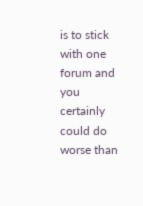is to stick with one forum and you certainly could do worse than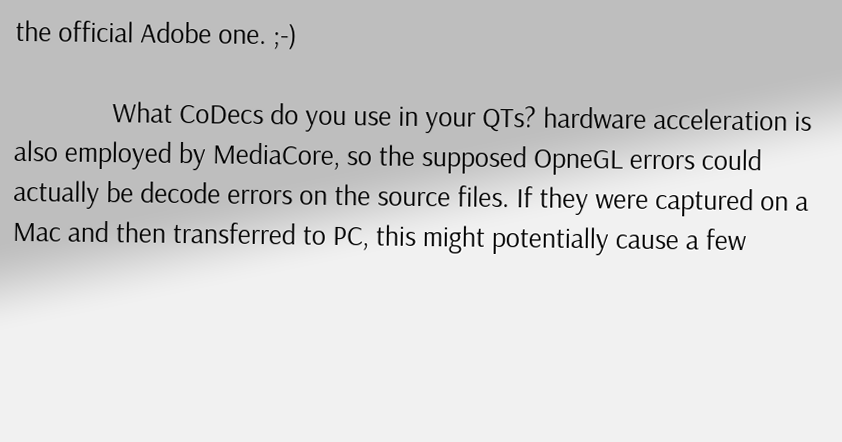the official Adobe one. ;-)

              What CoDecs do you use in your QTs? hardware acceleration is also employed by MediaCore, so the supposed OpneGL errors could actually be decode errors on the source files. If they were captured on a Mac and then transferred to PC, this might potentially cause a few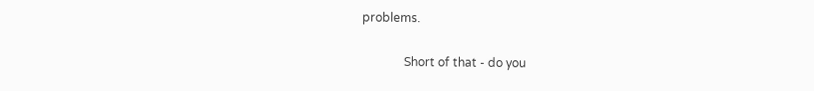problems.

              Short of that - do you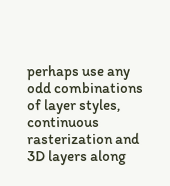perhaps use any odd combinations of layer styles, continuous rasterization and 3D layers along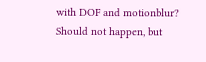with DOF and motionblur? Should not happen, but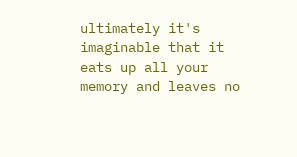ultimately it's imaginable that it eats up all your memory and leaves no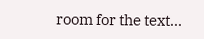room for the text...